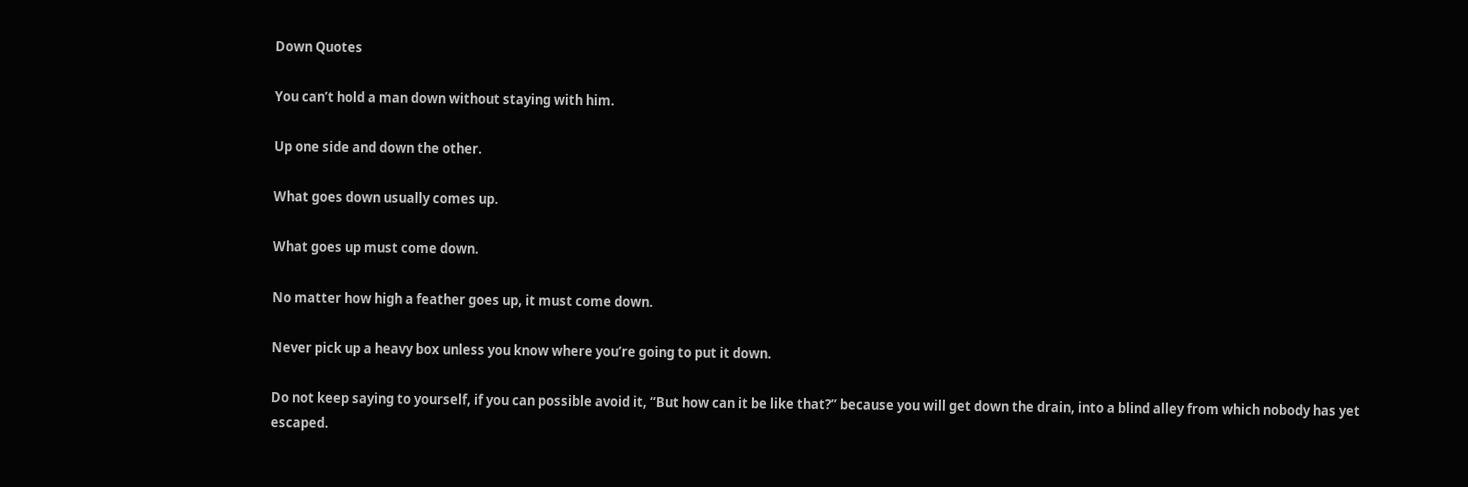Down Quotes

You can’t hold a man down without staying with him.

Up one side and down the other.

What goes down usually comes up.

What goes up must come down.

No matter how high a feather goes up, it must come down.

Never pick up a heavy box unless you know where you’re going to put it down.

Do not keep saying to yourself, if you can possible avoid it, “But how can it be like that?” because you will get down the drain, into a blind alley from which nobody has yet escaped.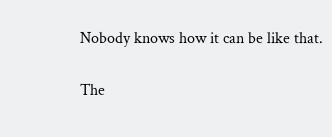Nobody knows how it can be like that.

The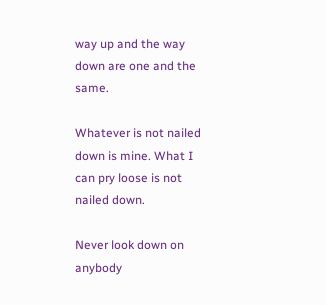way up and the way down are one and the same.

Whatever is not nailed down is mine. What I can pry loose is not nailed down.

Never look down on anybody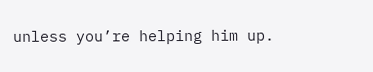unless you’re helping him up.